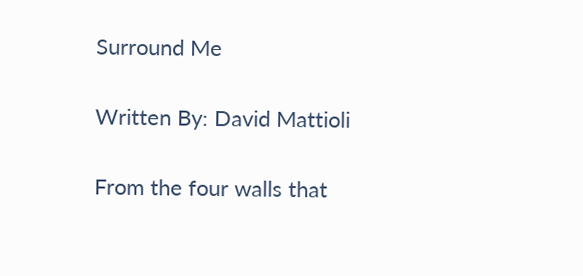Surround Me

Written By: David Mattioli

From the four walls that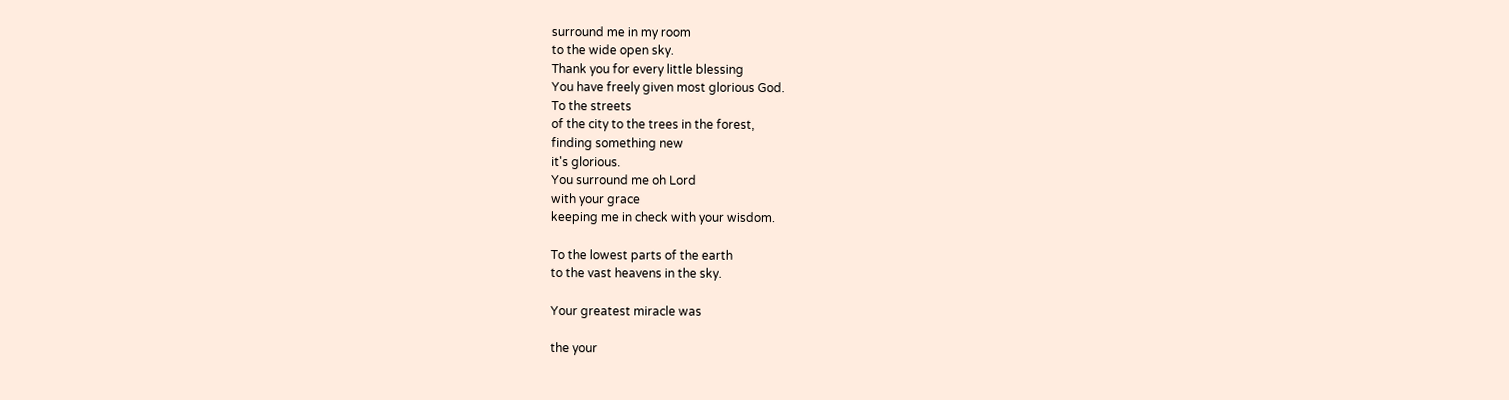surround me in my room
to the wide open sky.
Thank you for every little blessing
You have freely given most glorious God.
To the streets
of the city to the trees in the forest,
finding something new
it's glorious.
You surround me oh Lord
with your grace
keeping me in check with your wisdom.

To the lowest parts of the earth
to the vast heavens in the sky.

Your greatest miracle was

the your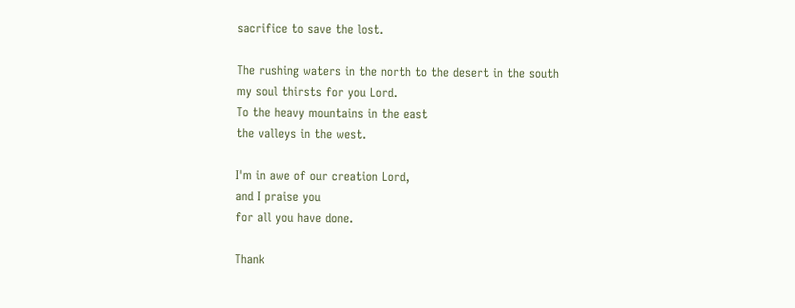sacrifice to save the lost.

The rushing waters in the north to the desert in the south
my soul thirsts for you Lord.
To the heavy mountains in the east
the valleys in the west.

I'm in awe of our creation Lord,
and I praise you
for all you have done.

Thank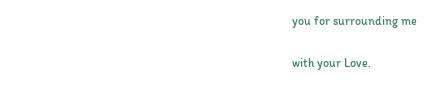you for surrounding me

with your Love.